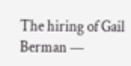The hiring of Gail Berman —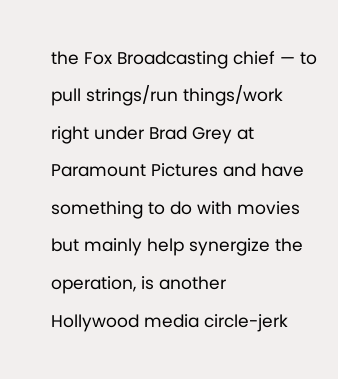the Fox Broadcasting chief — to pull strings/run things/work right under Brad Grey at Paramount Pictures and have something to do with movies but mainly help synergize the operation, is another Hollywood media circle-jerk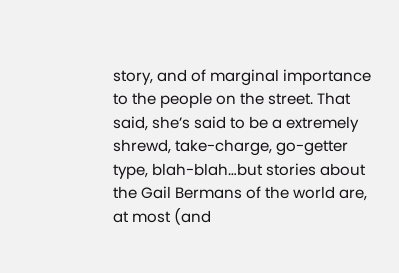story, and of marginal importance to the people on the street. That said, she’s said to be a extremely shrewd, take-charge, go-getter type, blah-blah…but stories about the Gail Bermans of the world are, at most (and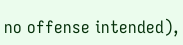no offense intended),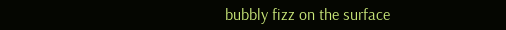bubbly fizz on the surface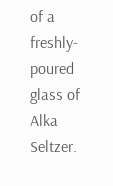of a freshly-poured glass of Alka Seltzer.